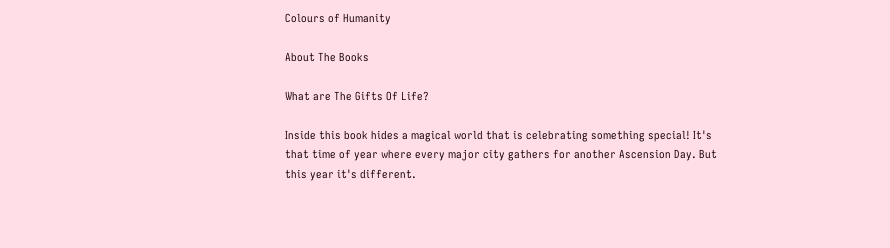Colours of Humanity

About The Books

What are The Gifts Of Life?

Inside this book hides a magical world that is celebrating something special! It's that time of year where every major city gathers for another Ascension Day. But this year it's different.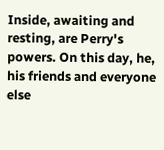Inside, awaiting and resting, are Perry's powers. On this day, he, his friends and everyone else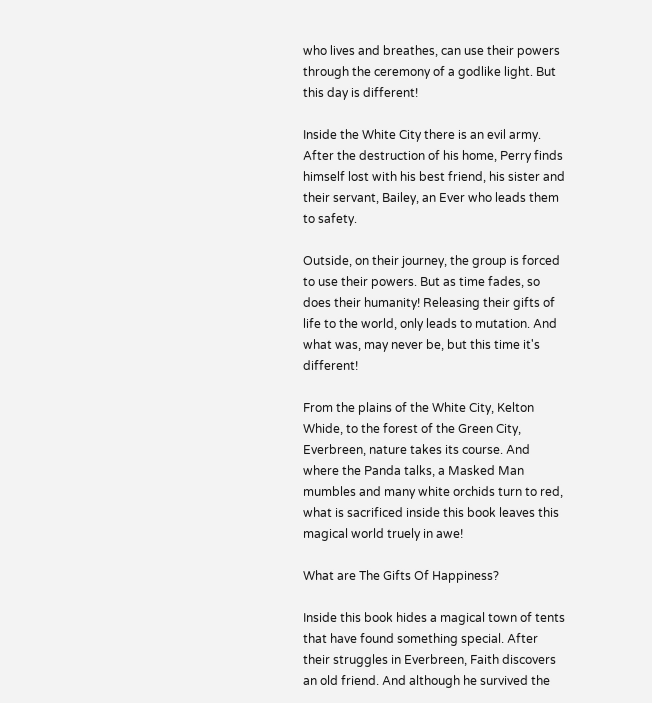who lives and breathes, can use their powers through the ceremony of a godlike light. But this day is different!

Inside the White City there is an evil army. After the destruction of his home, Perry finds himself lost with his best friend, his sister and their servant, Bailey, an Ever who leads them to safety.

Outside, on their journey, the group is forced to use their powers. But as time fades, so does their humanity! Releasing their gifts of life to the world, only leads to mutation. And what was, may never be, but this time it's different!

From the plains of the White City, Kelton Whide, to the forest of the Green City, Everbreen, nature takes its course. And where the Panda talks, a Masked Man mumbles and many white orchids turn to red, what is sacrificed inside this book leaves this magical world truely in awe!

What are The Gifts Of Happiness?

Inside this book hides a magical town of tents that have found something special. After their struggles in Everbreen, Faith discovers an old friend. And although he survived the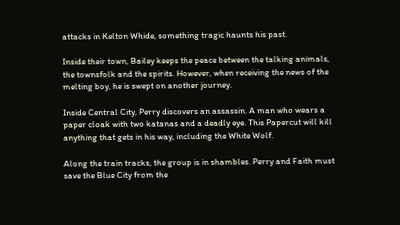attacks in Kelton Whide, something tragic haunts his past.

Inside their town, Bailey keeps the peace between the talking animals, the townsfolk and the spirits. However, when receiving the news of the melting boy, he is swept on another journey.

Inside Central City, Perry discovers an assassin. A man who wears a paper cloak with two katanas and a deadly eye. This Papercut will kill anything that gets in his way, including the White Wolf.

Along the train tracks, the group is in shambles. Perry and Faith must save the Blue City from the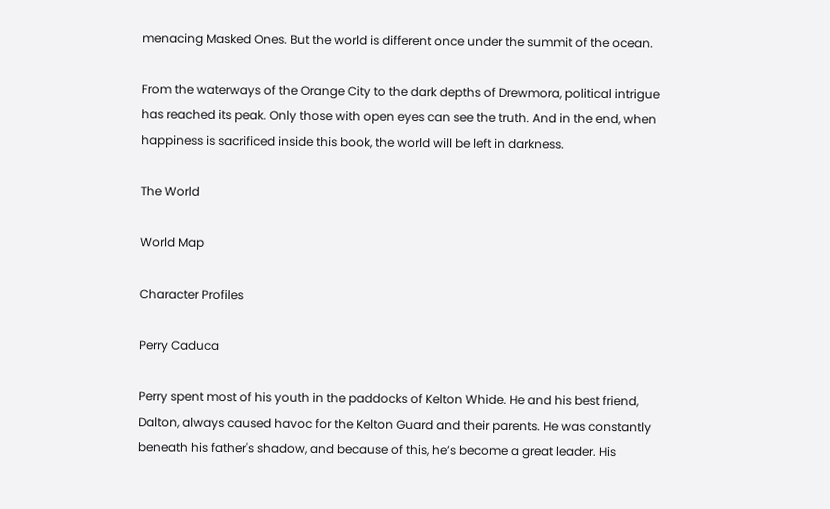menacing Masked Ones. But the world is different once under the summit of the ocean.

From the waterways of the Orange City to the dark depths of Drewmora, political intrigue has reached its peak. Only those with open eyes can see the truth. And in the end, when happiness is sacrificed inside this book, the world will be left in darkness.

The World

World Map

Character Profiles

Perry Caduca

Perry spent most of his youth in the paddocks of Kelton Whide. He and his best friend, Dalton, always caused havoc for the Kelton Guard and their parents. He was constantly beneath his father's shadow, and because of this, he’s become a great leader. His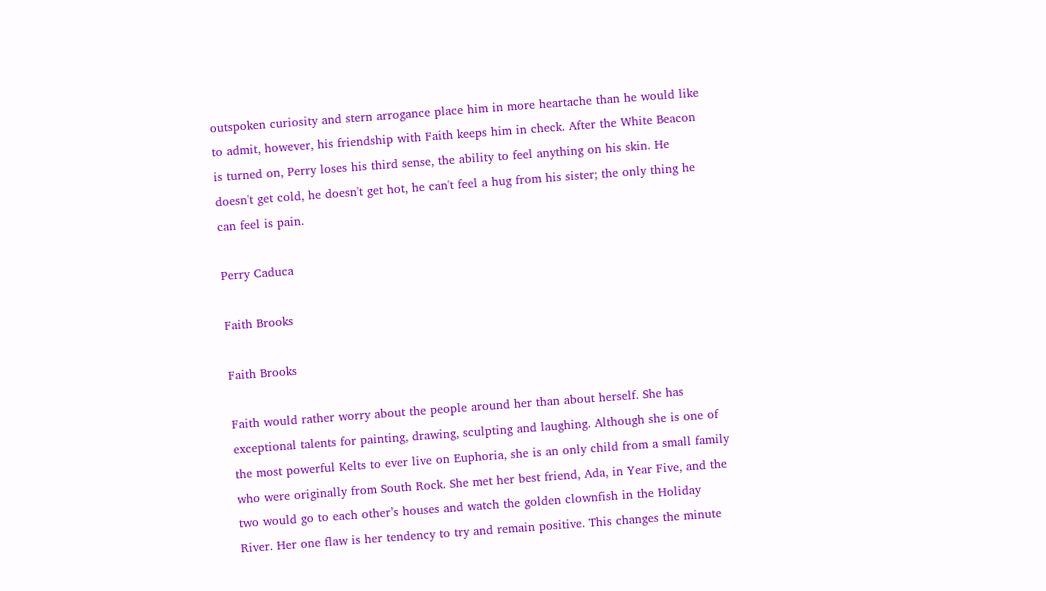outspoken curiosity and stern arrogance place him in more heartache than he would like to admit, however, his friendship with Faith keeps him in check. After the White Beacon is turned on, Perry loses his third sense, the ability to feel anything on his skin. He doesn't get cold, he doesn't get hot, he can't feel a hug from his sister; the only thing he can feel is pain.

Perry Caduca

Faith Brooks

Faith Brooks

Faith would rather worry about the people around her than about herself. She has exceptional talents for painting, drawing, sculpting and laughing. Although she is one of the most powerful Kelts to ever live on Euphoria, she is an only child from a small family who were originally from South Rock. She met her best friend, Ada, in Year Five, and the two would go to each other’s houses and watch the golden clownfish in the Holiday River. Her one flaw is her tendency to try and remain positive. This changes the minute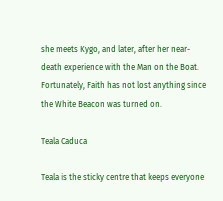she meets Kygo, and later, after her near-death experience with the Man on the Boat. Fortunately, Faith has not lost anything since the White Beacon was turned on.

Teala Caduca

Teala is the sticky centre that keeps everyone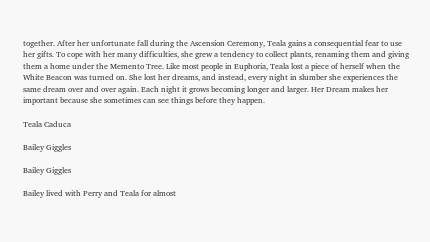together. After her unfortunate fall during the Ascension Ceremony, Teala gains a consequential fear to use her gifts. To cope with her many difficulties, she grew a tendency to collect plants, renaming them and giving them a home under the Memento Tree. Like most people in Euphoria, Teala lost a piece of herself when the White Beacon was turned on. She lost her dreams, and instead, every night in slumber she experiences the same dream over and over again. Each night it grows becoming longer and larger. Her Dream makes her important because she sometimes can see things before they happen.

Teala Caduca

Bailey Giggles

Bailey Giggles

Bailey lived with Perry and Teala for almost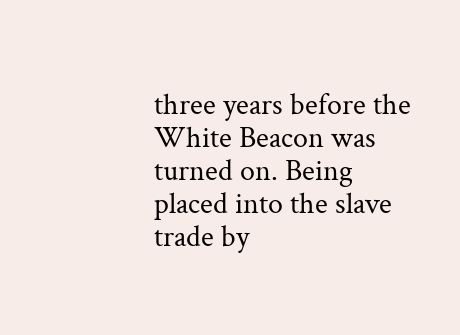three years before the White Beacon was turned on. Being placed into the slave trade by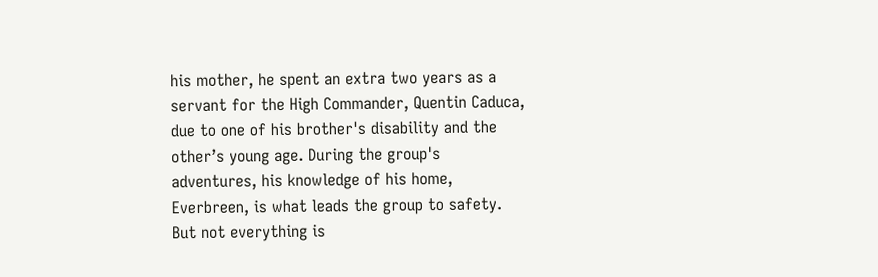his mother, he spent an extra two years as a servant for the High Commander, Quentin Caduca, due to one of his brother's disability and the other’s young age. During the group's adventures, his knowledge of his home, Everbreen, is what leads the group to safety. But not everything is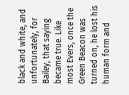black and white, and unfortunately, for Bailey, that saying became true. Like most Evers, once the Green Beacon was turned on, he lost his human form and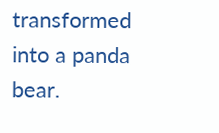transformed into a panda bear.